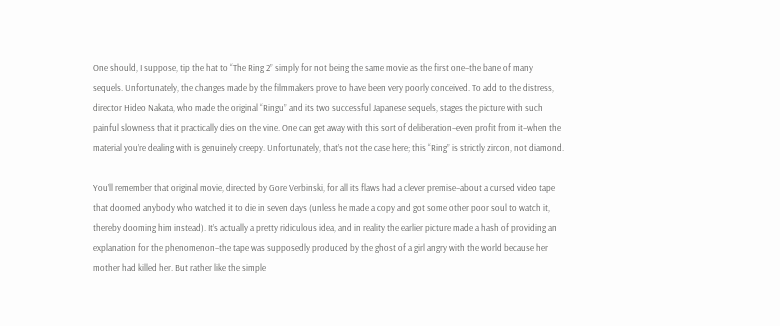One should, I suppose, tip the hat to “The Ring 2” simply for not being the same movie as the first one–the bane of many sequels. Unfortunately, the changes made by the filmmakers prove to have been very poorly conceived. To add to the distress, director Hideo Nakata, who made the original “Ringu” and its two successful Japanese sequels, stages the picture with such painful slowness that it practically dies on the vine. One can get away with this sort of deliberation–even profit from it–when the material you’re dealing with is genuinely creepy. Unfortunately, that’s not the case here; this “Ring” is strictly zircon, not diamond.

You’ll remember that original movie, directed by Gore Verbinski, for all its flaws had a clever premise–about a cursed video tape that doomed anybody who watched it to die in seven days (unless he made a copy and got some other poor soul to watch it, thereby dooming him instead). It’s actually a pretty ridiculous idea, and in reality the earlier picture made a hash of providing an explanation for the phenomenon–the tape was supposedly produced by the ghost of a girl angry with the world because her mother had killed her. But rather like the simple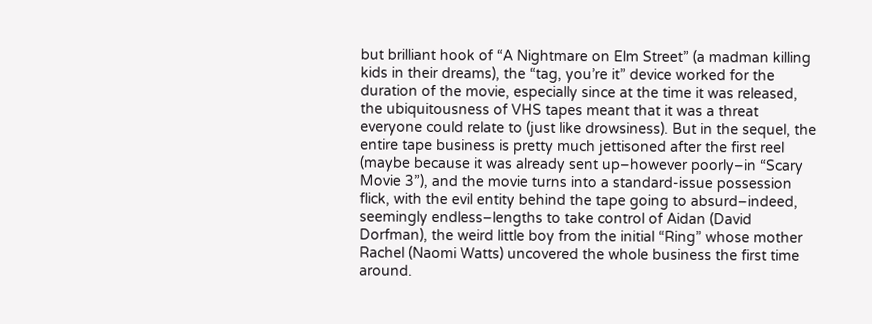but brilliant hook of “A Nightmare on Elm Street” (a madman killing kids in their dreams), the “tag, you’re it” device worked for the duration of the movie, especially since at the time it was released, the ubiquitousness of VHS tapes meant that it was a threat everyone could relate to (just like drowsiness). But in the sequel, the entire tape business is pretty much jettisoned after the first reel (maybe because it was already sent up–however poorly–in “Scary Movie 3”), and the movie turns into a standard-issue possession flick, with the evil entity behind the tape going to absurd–indeed, seemingly endless–lengths to take control of Aidan (David Dorfman), the weird little boy from the initial “Ring” whose mother Rachel (Naomi Watts) uncovered the whole business the first time around.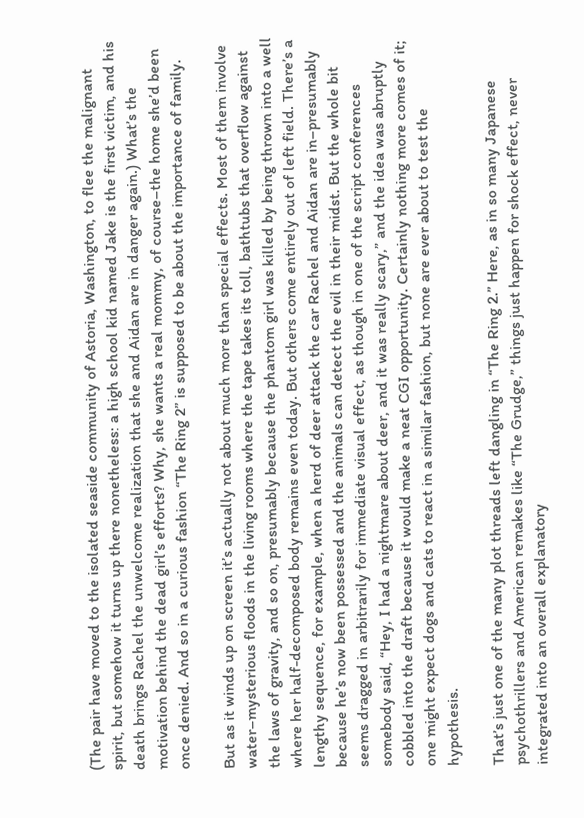(The pair have moved to the isolated seaside community of Astoria, Washington, to flee the malignant spirit, but somehow it turns up there nonetheless: a high school kid named Jake is the first victim, and his death brings Rachel the unwelcome realization that she and Aidan are in danger again.) What’s the motivation behind the dead girl’s efforts? Why, she wants a real mommy, of course–the home she’d been once denied. And so in a curious fashion “The Ring 2” is supposed to be about the importance of family.

But as it winds up on screen it’s actually not about much more than special effects. Most of them involve water–mysterious floods in the living rooms where the tape takes its toll, bathtubs that overflow against the laws of gravity, and so on, presumably because the phantom girl was killed by being thrown into a well where her half-decomposed body remains even today. But others come entirely out of left field. There’s a lengthy sequence, for example, when a herd of deer attack the car Rachel and Aidan are in–presumably because he’s now been possessed and the animals can detect the evil in their midst. But the whole bit seems dragged in arbitrarily for immediate visual effect, as though in one of the script conferences somebody said, “Hey, I had a nightmare about deer, and it was really scary,” and the idea was abruptly cobbled into the draft because it would make a neat CGI opportunity. Certainly nothing more comes of it; one might expect dogs and cats to react in a similar fashion, but none are ever about to test the hypothesis.

That’s just one of the many plot threads left dangling in “The Ring 2.” Here, as in so many Japanese psychothrillers and American remakes like “The Grudge,” things just happen for shock effect, never integrated into an overall explanatory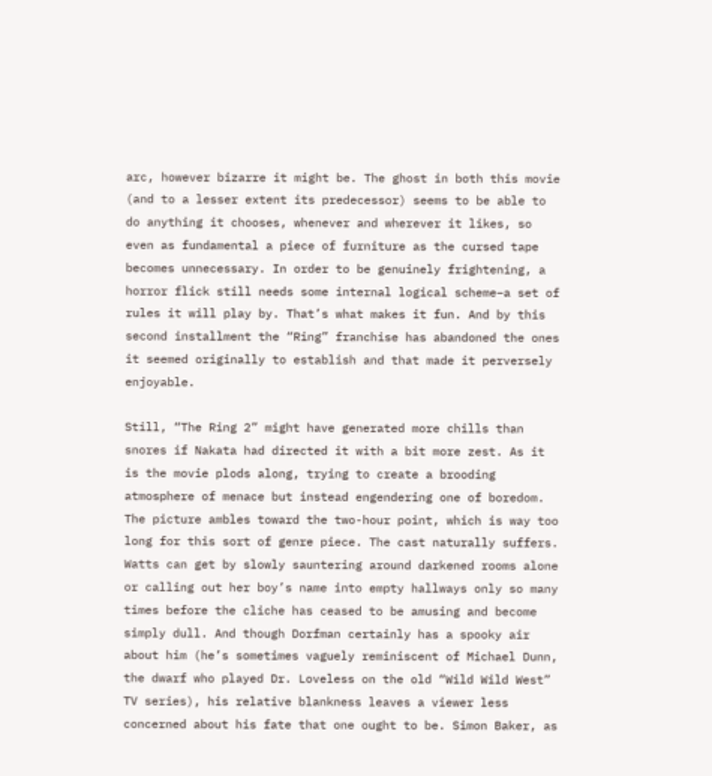arc, however bizarre it might be. The ghost in both this movie (and to a lesser extent its predecessor) seems to be able to do anything it chooses, whenever and wherever it likes, so even as fundamental a piece of furniture as the cursed tape becomes unnecessary. In order to be genuinely frightening, a horror flick still needs some internal logical scheme–a set of rules it will play by. That’s what makes it fun. And by this second installment the “Ring” franchise has abandoned the ones it seemed originally to establish and that made it perversely enjoyable.

Still, “The Ring 2” might have generated more chills than snores if Nakata had directed it with a bit more zest. As it is the movie plods along, trying to create a brooding atmosphere of menace but instead engendering one of boredom. The picture ambles toward the two-hour point, which is way too long for this sort of genre piece. The cast naturally suffers. Watts can get by slowly sauntering around darkened rooms alone or calling out her boy’s name into empty hallways only so many times before the cliche has ceased to be amusing and become simply dull. And though Dorfman certainly has a spooky air about him (he’s sometimes vaguely reminiscent of Michael Dunn, the dwarf who played Dr. Loveless on the old “Wild Wild West” TV series), his relative blankness leaves a viewer less concerned about his fate that one ought to be. Simon Baker, as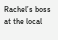Rachel’s boss at the local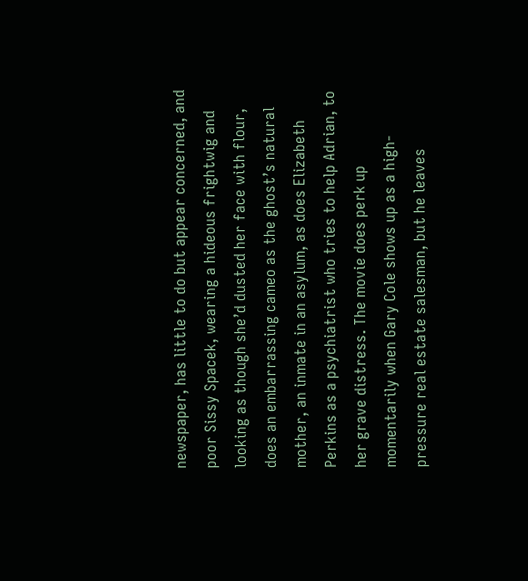newspaper, has little to do but appear concerned, and poor Sissy Spacek, wearing a hideous frightwig and looking as though she’d dusted her face with flour, does an embarrassing cameo as the ghost’s natural mother, an inmate in an asylum, as does Elizabeth Perkins as a psychiatrist who tries to help Adrian, to her grave distress. The movie does perk up momentarily when Gary Cole shows up as a high-pressure real estate salesman, but he leaves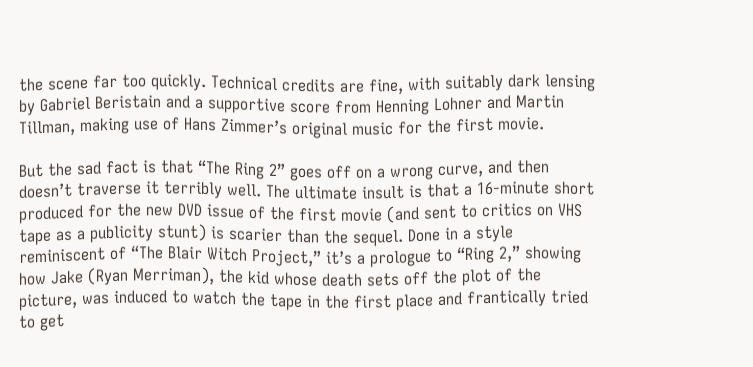the scene far too quickly. Technical credits are fine, with suitably dark lensing by Gabriel Beristain and a supportive score from Henning Lohner and Martin Tillman, making use of Hans Zimmer’s original music for the first movie.

But the sad fact is that “The Ring 2” goes off on a wrong curve, and then doesn’t traverse it terribly well. The ultimate insult is that a 16-minute short produced for the new DVD issue of the first movie (and sent to critics on VHS tape as a publicity stunt) is scarier than the sequel. Done in a style reminiscent of “The Blair Witch Project,” it’s a prologue to “Ring 2,” showing how Jake (Ryan Merriman), the kid whose death sets off the plot of the picture, was induced to watch the tape in the first place and frantically tried to get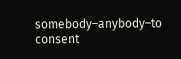somebody–anybody–to consent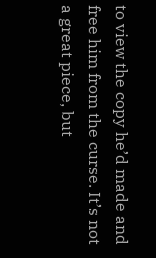to view the copy he’d made and free him from the curse. It’s not a great piece, but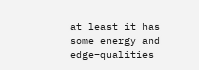at least it has some energy and edge–qualities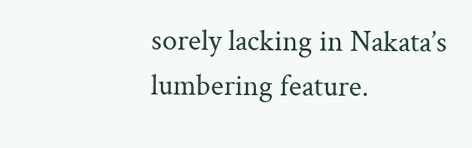sorely lacking in Nakata’s lumbering feature.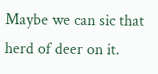Maybe we can sic that herd of deer on it.